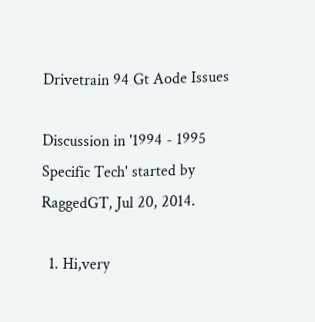Drivetrain 94 Gt Aode Issues

Discussion in '1994 - 1995 Specific Tech' started by RaggedGT, Jul 20, 2014.

  1. Hi,very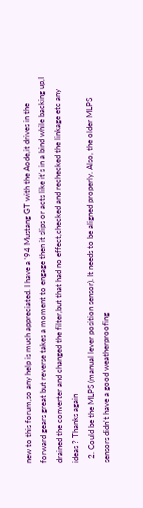new to this forum,so any help is much appreciated. I have a '94 Mustang GT with the Aode,it drives in the forward gears great but reverse takes a moment to engage then it slips or acts like it's in a bind while backing up,I drained the converter and changed the filter,but that had no effect,checked and rechecked the linkage etc any ideas ? Thanks again
  2. Could be the MLPS (manual lever position sensor). It needs to be aligned properly. Also, the older MLPS sensors didn't have a good weatherproofing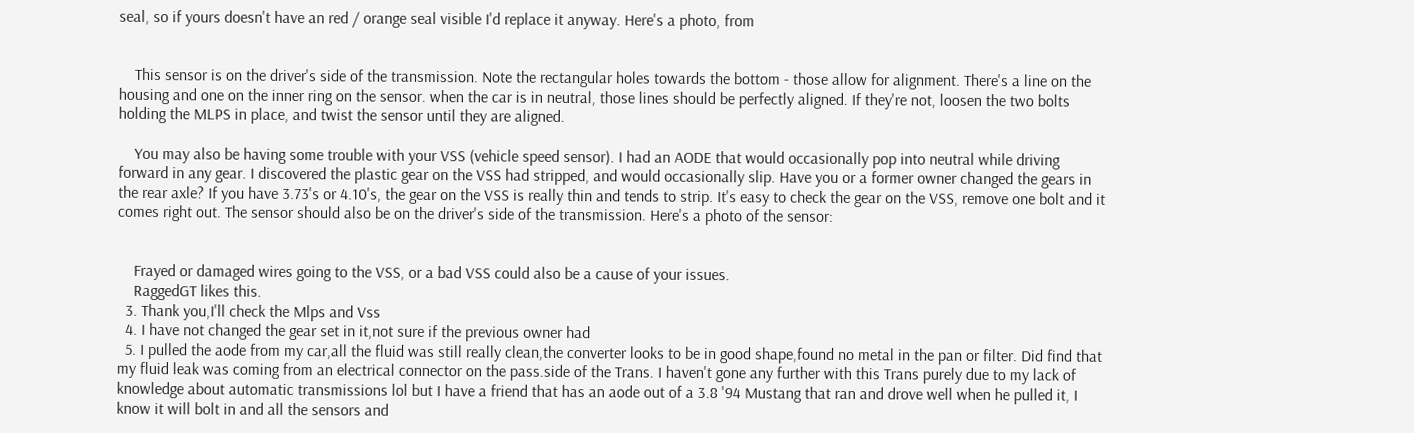seal, so if yours doesn't have an red / orange seal visible I'd replace it anyway. Here's a photo, from


    This sensor is on the driver's side of the transmission. Note the rectangular holes towards the bottom - those allow for alignment. There's a line on the housing and one on the inner ring on the sensor. when the car is in neutral, those lines should be perfectly aligned. If they're not, loosen the two bolts holding the MLPS in place, and twist the sensor until they are aligned.

    You may also be having some trouble with your VSS (vehicle speed sensor). I had an AODE that would occasionally pop into neutral while driving forward in any gear. I discovered the plastic gear on the VSS had stripped, and would occasionally slip. Have you or a former owner changed the gears in the rear axle? If you have 3.73's or 4.10's, the gear on the VSS is really thin and tends to strip. It's easy to check the gear on the VSS, remove one bolt and it comes right out. The sensor should also be on the driver's side of the transmission. Here's a photo of the sensor:


    Frayed or damaged wires going to the VSS, or a bad VSS could also be a cause of your issues.
    RaggedGT likes this.
  3. Thank you,I'll check the Mlps and Vss
  4. I have not changed the gear set in it,not sure if the previous owner had
  5. I pulled the aode from my car,all the fluid was still really clean,the converter looks to be in good shape,found no metal in the pan or filter. Did find that my fluid leak was coming from an electrical connector on the pass.side of the Trans. I haven't gone any further with this Trans purely due to my lack of knowledge about automatic transmissions lol but I have a friend that has an aode out of a 3.8 '94 Mustang that ran and drove well when he pulled it, I know it will bolt in and all the sensors and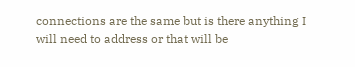connections are the same but is there anything I will need to address or that will be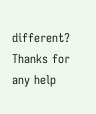different? Thanks for any help